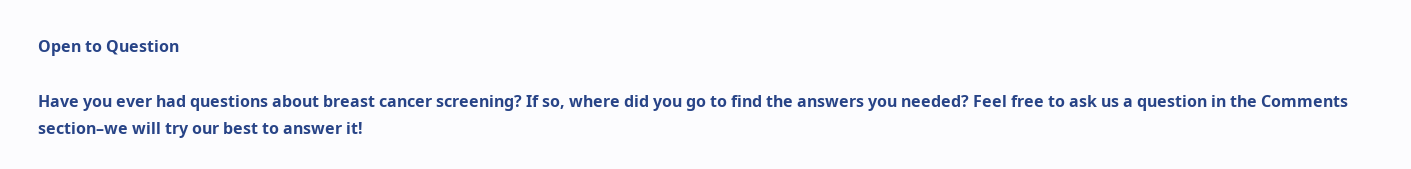Open to Question

Have you ever had questions about breast cancer screening? If so, where did you go to find the answers you needed? Feel free to ask us a question in the Comments section–we will try our best to answer it!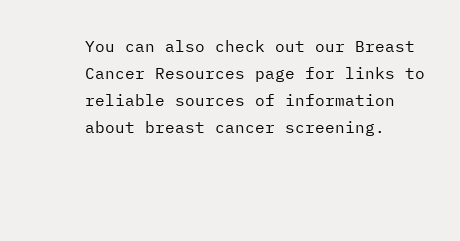You can also check out our Breast Cancer Resources page for links to reliable sources of information about breast cancer screening.